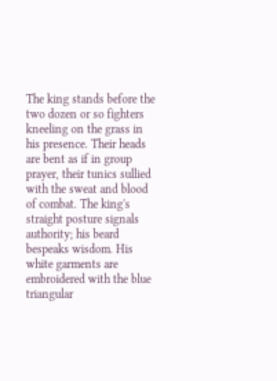The king stands before the two dozen or so fighters kneeling on the grass in his presence. Their heads are bent as if in group prayer, their tunics sullied with the sweat and blood of combat. The king's straight posture signals authority; his beard bespeaks wisdom. His white garments are embroidered with the blue triangular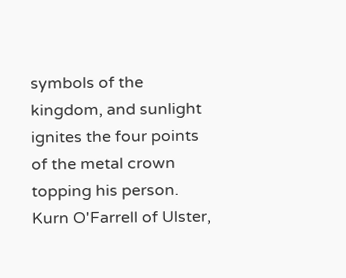symbols of the kingdom, and sunlight ignites the four points of the metal crown topping his person. Kurn O'Farrell of Ulster,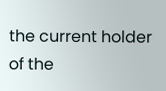the current holder of the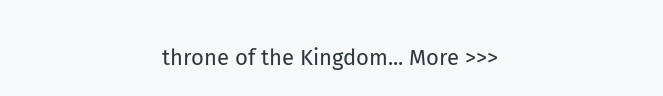throne of the Kingdom... More >>>